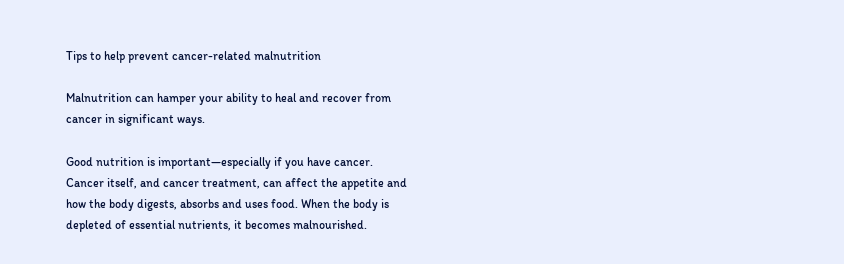Tips to help prevent cancer-related malnutrition

Malnutrition can hamper your ability to heal and recover from cancer in significant ways.

Good nutrition is important—especially if you have cancer. Cancer itself, and cancer treatment, can affect the appetite and how the body digests, absorbs and uses food. When the body is depleted of essential nutrients, it becomes malnourished.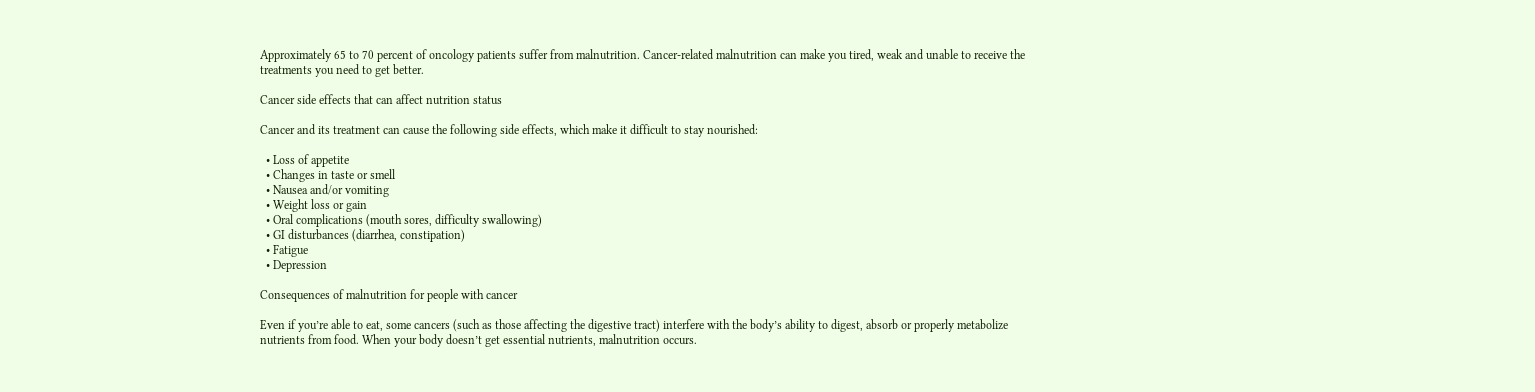Approximately 65 to 70 percent of oncology patients suffer from malnutrition. Cancer-related malnutrition can make you tired, weak and unable to receive the treatments you need to get better.

Cancer side effects that can affect nutrition status

Cancer and its treatment can cause the following side effects, which make it difficult to stay nourished:

  • Loss of appetite
  • Changes in taste or smell
  • Nausea and/or vomiting
  • Weight loss or gain
  • Oral complications (mouth sores, difficulty swallowing)
  • GI disturbances (diarrhea, constipation)
  • Fatigue
  • Depression

Consequences of malnutrition for people with cancer

Even if you’re able to eat, some cancers (such as those affecting the digestive tract) interfere with the body’s ability to digest, absorb or properly metabolize nutrients from food. When your body doesn’t get essential nutrients, malnutrition occurs.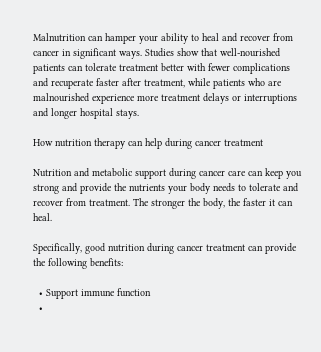Malnutrition can hamper your ability to heal and recover from cancer in significant ways. Studies show that well-nourished patients can tolerate treatment better with fewer complications and recuperate faster after treatment, while patients who are malnourished experience more treatment delays or interruptions and longer hospital stays.

How nutrition therapy can help during cancer treatment

Nutrition and metabolic support during cancer care can keep you strong and provide the nutrients your body needs to tolerate and recover from treatment. The stronger the body, the faster it can heal.

Specifically, good nutrition during cancer treatment can provide the following benefits:

  • Support immune function
  •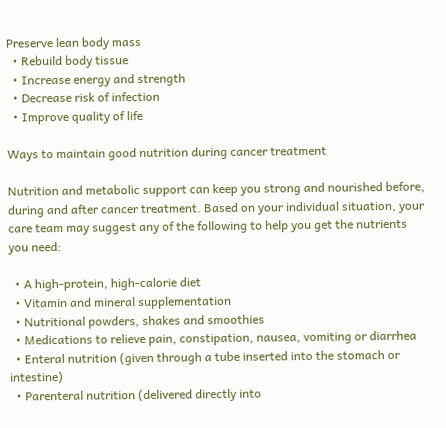Preserve lean body mass
  • Rebuild body tissue
  • Increase energy and strength
  • Decrease risk of infection
  • Improve quality of life

Ways to maintain good nutrition during cancer treatment

Nutrition and metabolic support can keep you strong and nourished before, during and after cancer treatment. Based on your individual situation, your care team may suggest any of the following to help you get the nutrients you need:

  • A high-protein, high-calorie diet
  • Vitamin and mineral supplementation
  • Nutritional powders, shakes and smoothies
  • Medications to relieve pain, constipation, nausea, vomiting or diarrhea
  • Enteral nutrition (given through a tube inserted into the stomach or intestine)
  • Parenteral nutrition (delivered directly into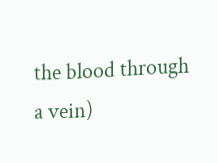the blood through a vein)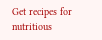Get recipes for nutritious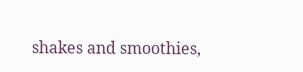shakes and smoothies,